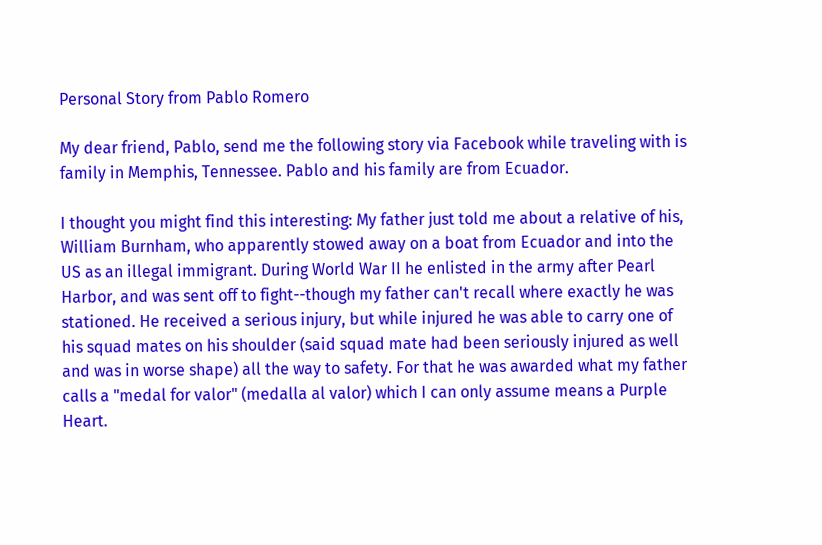Personal Story from Pablo Romero

My dear friend, Pablo, send me the following story via Facebook while traveling with is family in Memphis, Tennessee. Pablo and his family are from Ecuador.

I thought you might find this interesting: My father just told me about a relative of his, William Burnham, who apparently stowed away on a boat from Ecuador and into the US as an illegal immigrant. During World War II he enlisted in the army after Pearl Harbor, and was sent off to fight--though my father can't recall where exactly he was stationed. He received a serious injury, but while injured he was able to carry one of his squad mates on his shoulder (said squad mate had been seriously injured as well and was in worse shape) all the way to safety. For that he was awarded what my father calls a "medal for valor" (medalla al valor) which I can only assume means a Purple Heart.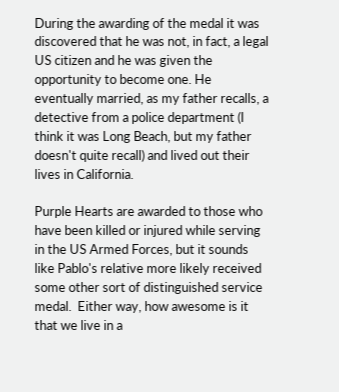During the awarding of the medal it was discovered that he was not, in fact, a legal US citizen and he was given the opportunity to become one. He eventually married, as my father recalls, a detective from a police department (I think it was Long Beach, but my father doesn't quite recall) and lived out their lives in California.

Purple Hearts are awarded to those who have been killed or injured while serving in the US Armed Forces, but it sounds like Pablo's relative more likely received some other sort of distinguished service medal.  Either way, how awesome is it that we live in a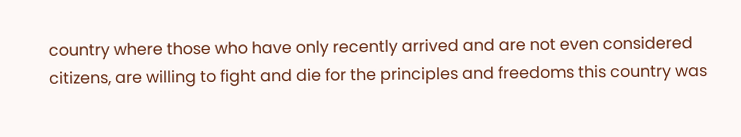country where those who have only recently arrived and are not even considered citizens, are willing to fight and die for the principles and freedoms this country was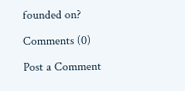founded on?

Comments (0)

Post a Comment